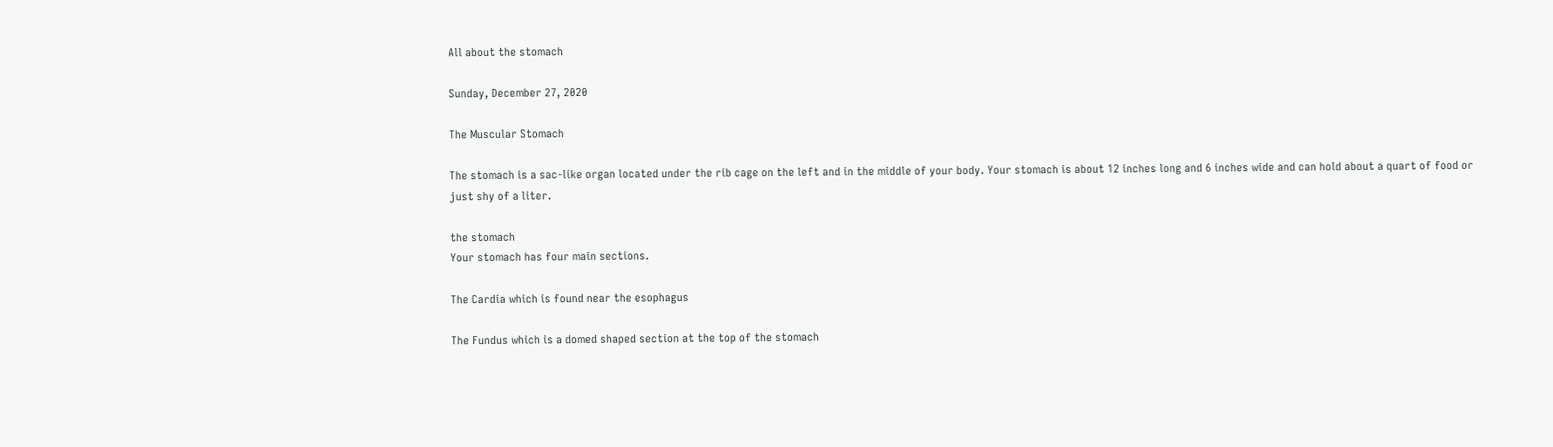All about the stomach

Sunday, December 27, 2020

The Muscular Stomach

The stomach is a sac-like organ located under the rib cage on the left and in the middle of your body. Your stomach is about 12 inches long and 6 inches wide and can hold about a quart of food or just shy of a liter.

the stomach
Your stomach has four main sections.

The Cardia which is found near the esophagus

The Fundus which is a domed shaped section at the top of the stomach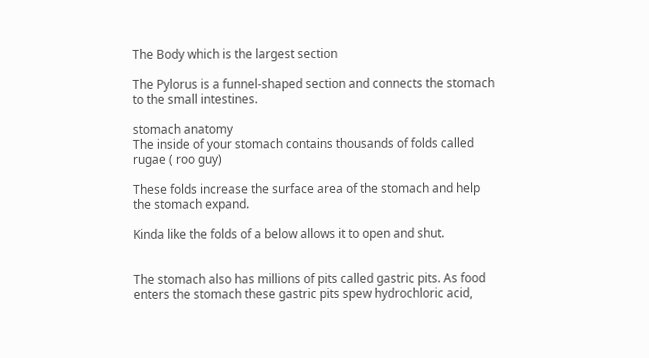The Body which is the largest section

The Pylorus is a funnel-shaped section and connects the stomach to the small intestines.

stomach anatomy
The inside of your stomach contains thousands of folds called rugae ( roo guy)

These folds increase the surface area of the stomach and help the stomach expand.

Kinda like the folds of a below allows it to open and shut.


The stomach also has millions of pits called gastric pits. As food enters the stomach these gastric pits spew hydrochloric acid,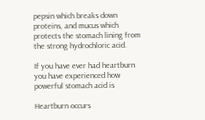pepsin which breaks down proteins, and mucus which protects the stomach lining from the strong hydrochloric acid.

If you have ever had heartburn you have experienced how powerful stomach acid is

Heartburn occurs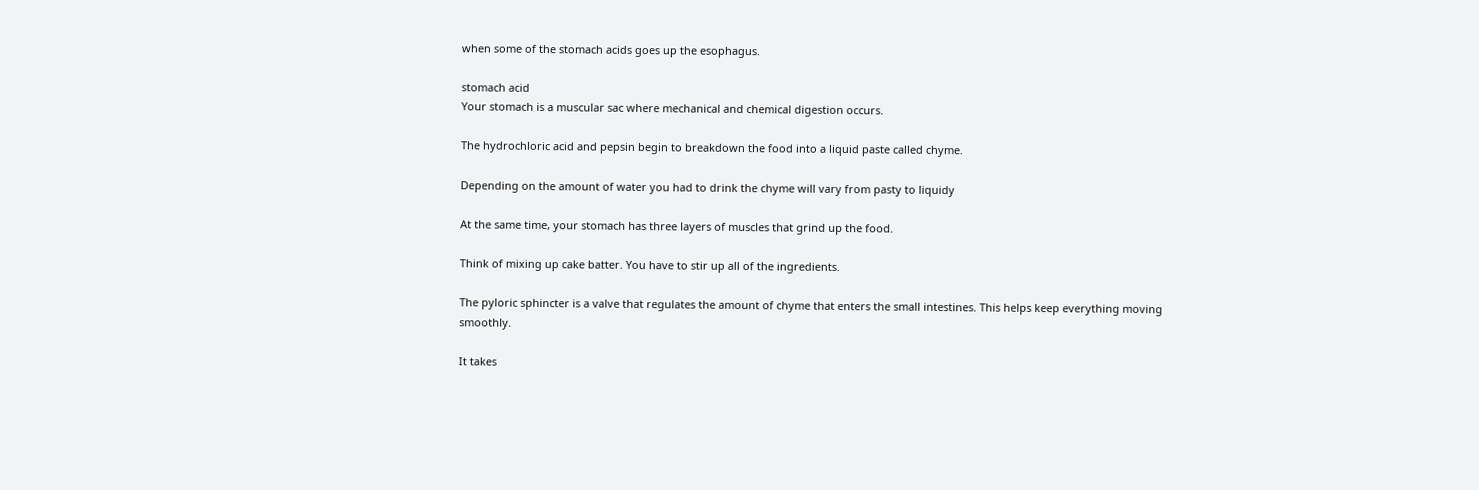when some of the stomach acids goes up the esophagus.

stomach acid
Your stomach is a muscular sac where mechanical and chemical digestion occurs.

The hydrochloric acid and pepsin begin to breakdown the food into a liquid paste called chyme.

Depending on the amount of water you had to drink the chyme will vary from pasty to liquidy

At the same time, your stomach has three layers of muscles that grind up the food.

Think of mixing up cake batter. You have to stir up all of the ingredients.

The pyloric sphincter is a valve that regulates the amount of chyme that enters the small intestines. This helps keep everything moving smoothly.

It takes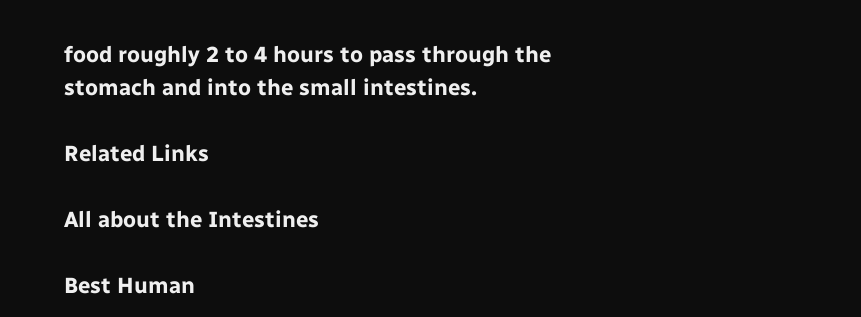food roughly 2 to 4 hours to pass through the stomach and into the small intestines.

Related Links

All about the Intestines

Best Human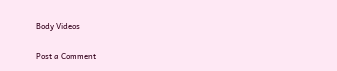Body Videos


Post a Comment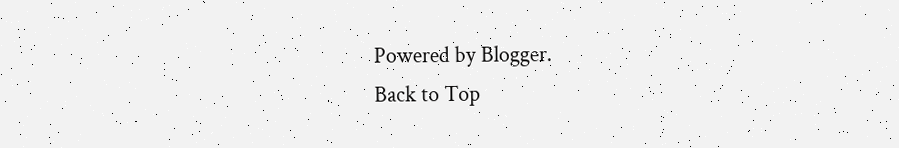Powered by Blogger.
Back to Top